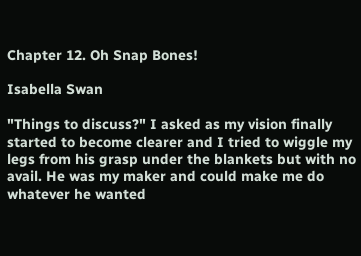Chapter 12. Oh Snap Bones!

Isabella Swan

"Things to discuss?" I asked as my vision finally started to become clearer and I tried to wiggle my legs from his grasp under the blankets but with no avail. He was my maker and could make me do whatever he wanted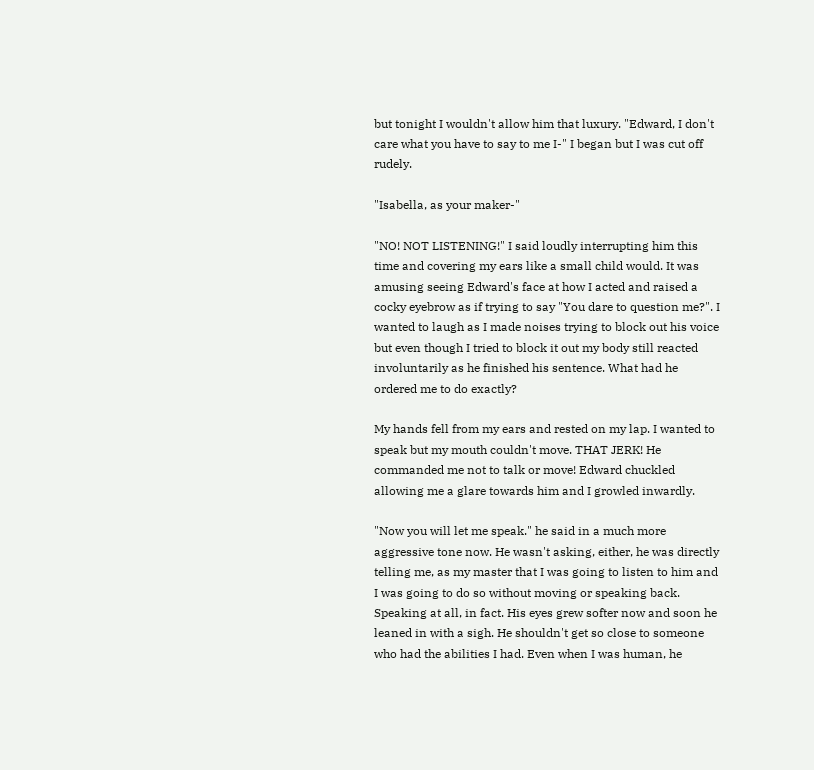but tonight I wouldn't allow him that luxury. "Edward, I don't care what you have to say to me I-" I began but I was cut off rudely.

"Isabella, as your maker-"

"NO! NOT LISTENING!" I said loudly interrupting him this time and covering my ears like a small child would. It was amusing seeing Edward's face at how I acted and raised a cocky eyebrow as if trying to say "You dare to question me?". I wanted to laugh as I made noises trying to block out his voice but even though I tried to block it out my body still reacted involuntarily as he finished his sentence. What had he ordered me to do exactly?

My hands fell from my ears and rested on my lap. I wanted to speak but my mouth couldn't move. THAT JERK! He commanded me not to talk or move! Edward chuckled allowing me a glare towards him and I growled inwardly.

"Now you will let me speak." he said in a much more aggressive tone now. He wasn't asking, either, he was directly telling me, as my master that I was going to listen to him and I was going to do so without moving or speaking back. Speaking at all, in fact. His eyes grew softer now and soon he leaned in with a sigh. He shouldn't get so close to someone who had the abilities I had. Even when I was human, he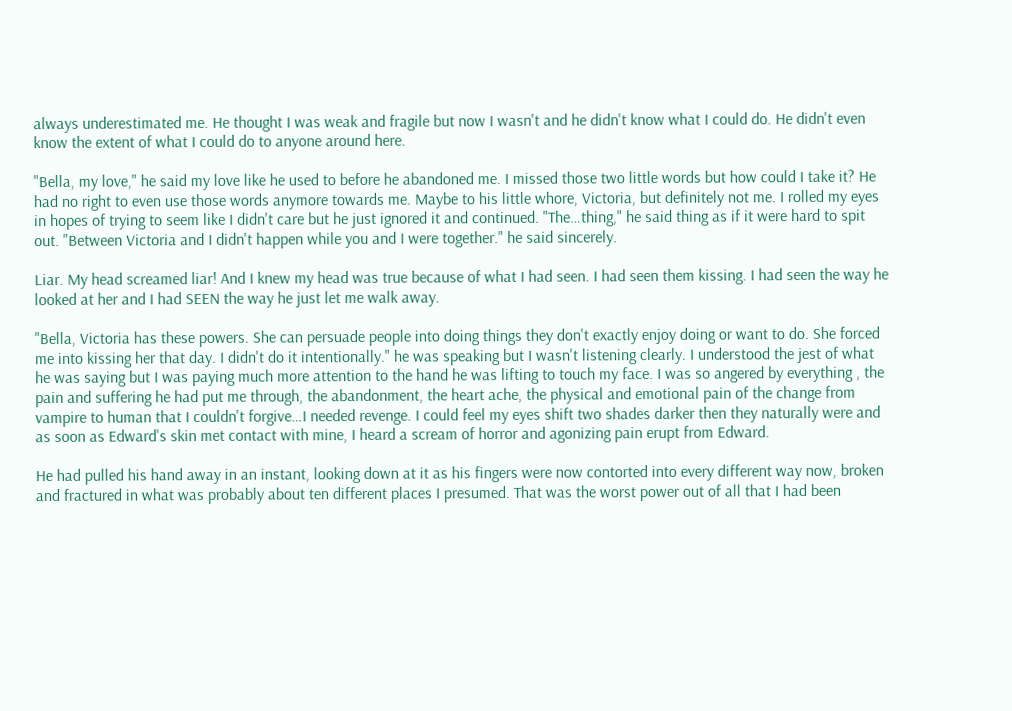always underestimated me. He thought I was weak and fragile but now I wasn't and he didn't know what I could do. He didn't even know the extent of what I could do to anyone around here.

"Bella, my love," he said my love like he used to before he abandoned me. I missed those two little words but how could I take it? He had no right to even use those words anymore towards me. Maybe to his little whore, Victoria, but definitely not me. I rolled my eyes in hopes of trying to seem like I didn't care but he just ignored it and continued. "The…thing," he said thing as if it were hard to spit out. "Between Victoria and I didn't happen while you and I were together." he said sincerely.

Liar. My head screamed liar! And I knew my head was true because of what I had seen. I had seen them kissing. I had seen the way he looked at her and I had SEEN the way he just let me walk away.

"Bella, Victoria has these powers. She can persuade people into doing things they don't exactly enjoy doing or want to do. She forced me into kissing her that day. I didn't do it intentionally." he was speaking but I wasn't listening clearly. I understood the jest of what he was saying but I was paying much more attention to the hand he was lifting to touch my face. I was so angered by everything , the pain and suffering he had put me through, the abandonment, the heart ache, the physical and emotional pain of the change from vampire to human that I couldn't forgive…I needed revenge. I could feel my eyes shift two shades darker then they naturally were and as soon as Edward's skin met contact with mine, I heard a scream of horror and agonizing pain erupt from Edward.

He had pulled his hand away in an instant, looking down at it as his fingers were now contorted into every different way now, broken and fractured in what was probably about ten different places I presumed. That was the worst power out of all that I had been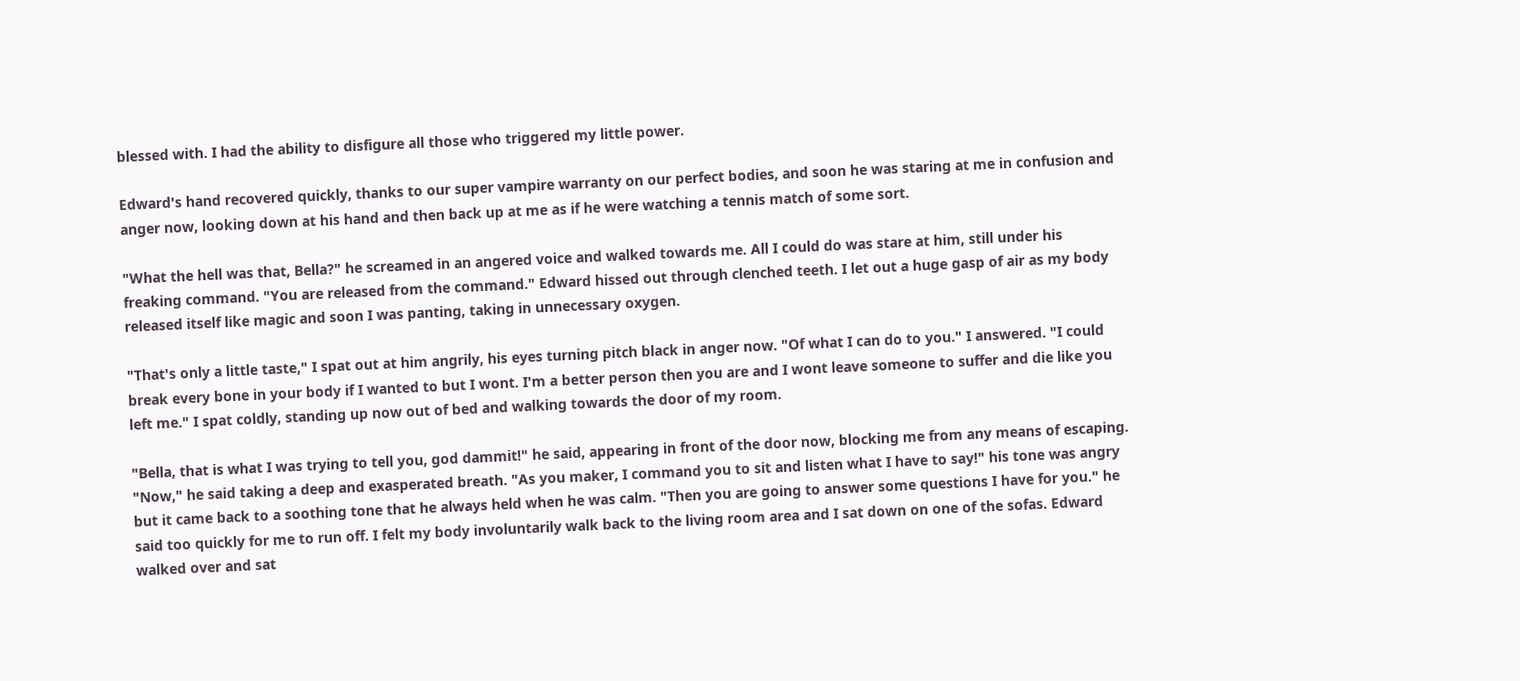blessed with. I had the ability to disfigure all those who triggered my little power.

Edward's hand recovered quickly, thanks to our super vampire warranty on our perfect bodies, and soon he was staring at me in confusion and anger now, looking down at his hand and then back up at me as if he were watching a tennis match of some sort.

"What the hell was that, Bella?" he screamed in an angered voice and walked towards me. All I could do was stare at him, still under his freaking command. "You are released from the command." Edward hissed out through clenched teeth. I let out a huge gasp of air as my body released itself like magic and soon I was panting, taking in unnecessary oxygen.

"That's only a little taste," I spat out at him angrily, his eyes turning pitch black in anger now. "Of what I can do to you." I answered. "I could break every bone in your body if I wanted to but I wont. I'm a better person then you are and I wont leave someone to suffer and die like you left me." I spat coldly, standing up now out of bed and walking towards the door of my room.

"Bella, that is what I was trying to tell you, god dammit!" he said, appearing in front of the door now, blocking me from any means of escaping. "Now," he said taking a deep and exasperated breath. "As you maker, I command you to sit and listen what I have to say!" his tone was angry but it came back to a soothing tone that he always held when he was calm. "Then you are going to answer some questions I have for you." he said too quickly for me to run off. I felt my body involuntarily walk back to the living room area and I sat down on one of the sofas. Edward walked over and sat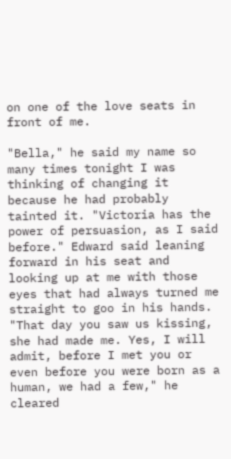on one of the love seats in front of me.

"Bella," he said my name so many times tonight I was thinking of changing it because he had probably tainted it. "Victoria has the power of persuasion, as I said before." Edward said leaning forward in his seat and looking up at me with those eyes that had always turned me straight to goo in his hands. "That day you saw us kissing, she had made me. Yes, I will admit, before I met you or even before you were born as a human, we had a few," he cleared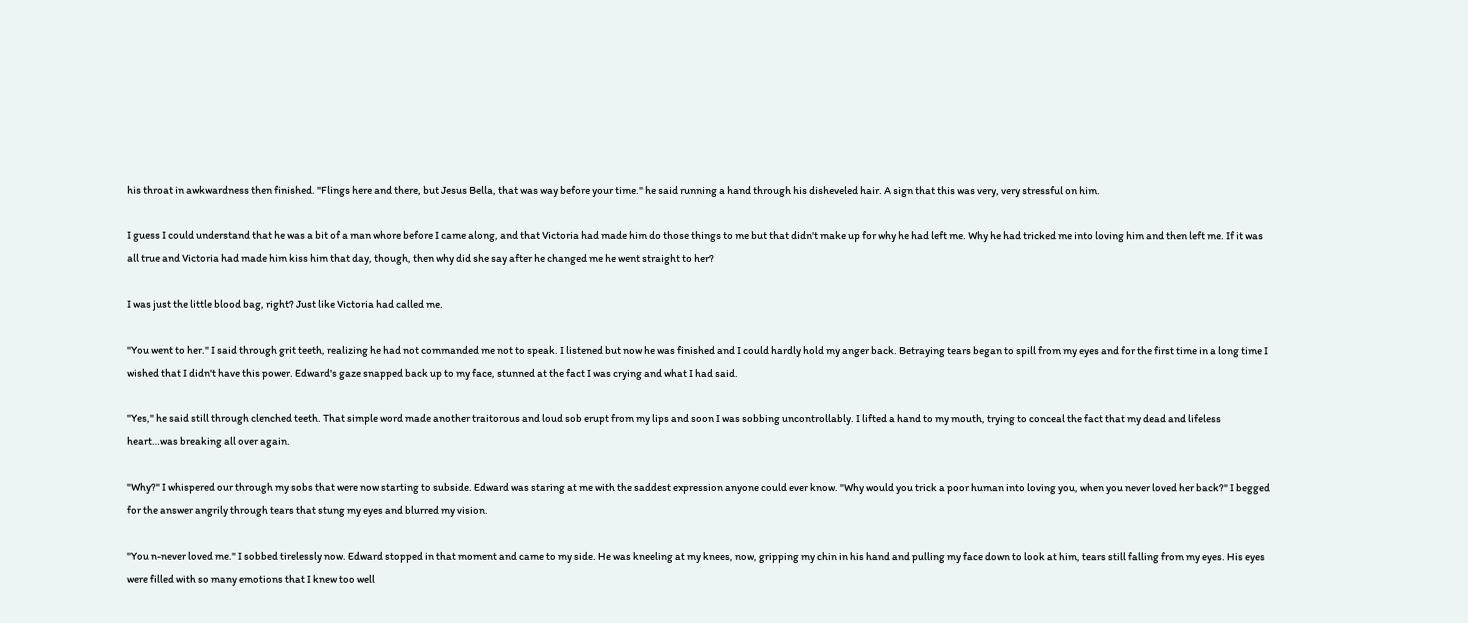his throat in awkwardness then finished. "Flings here and there, but Jesus Bella, that was way before your time." he said running a hand through his disheveled hair. A sign that this was very, very stressful on him.

I guess I could understand that he was a bit of a man whore before I came along, and that Victoria had made him do those things to me but that didn't make up for why he had left me. Why he had tricked me into loving him and then left me. If it was all true and Victoria had made him kiss him that day, though, then why did she say after he changed me he went straight to her?

I was just the little blood bag, right? Just like Victoria had called me.

"You went to her." I said through grit teeth, realizing he had not commanded me not to speak. I listened but now he was finished and I could hardly hold my anger back. Betraying tears began to spill from my eyes and for the first time in a long time I wished that I didn't have this power. Edward's gaze snapped back up to my face, stunned at the fact I was crying and what I had said.

"Yes," he said still through clenched teeth. That simple word made another traitorous and loud sob erupt from my lips and soon I was sobbing uncontrollably. I lifted a hand to my mouth, trying to conceal the fact that my dead and lifeless heart…was breaking all over again.

"Why?" I whispered our through my sobs that were now starting to subside. Edward was staring at me with the saddest expression anyone could ever know. "Why would you trick a poor human into loving you, when you never loved her back?" I begged for the answer angrily through tears that stung my eyes and blurred my vision.

"You n-never loved me." I sobbed tirelessly now. Edward stopped in that moment and came to my side. He was kneeling at my knees, now, gripping my chin in his hand and pulling my face down to look at him, tears still falling from my eyes. His eyes were filled with so many emotions that I knew too well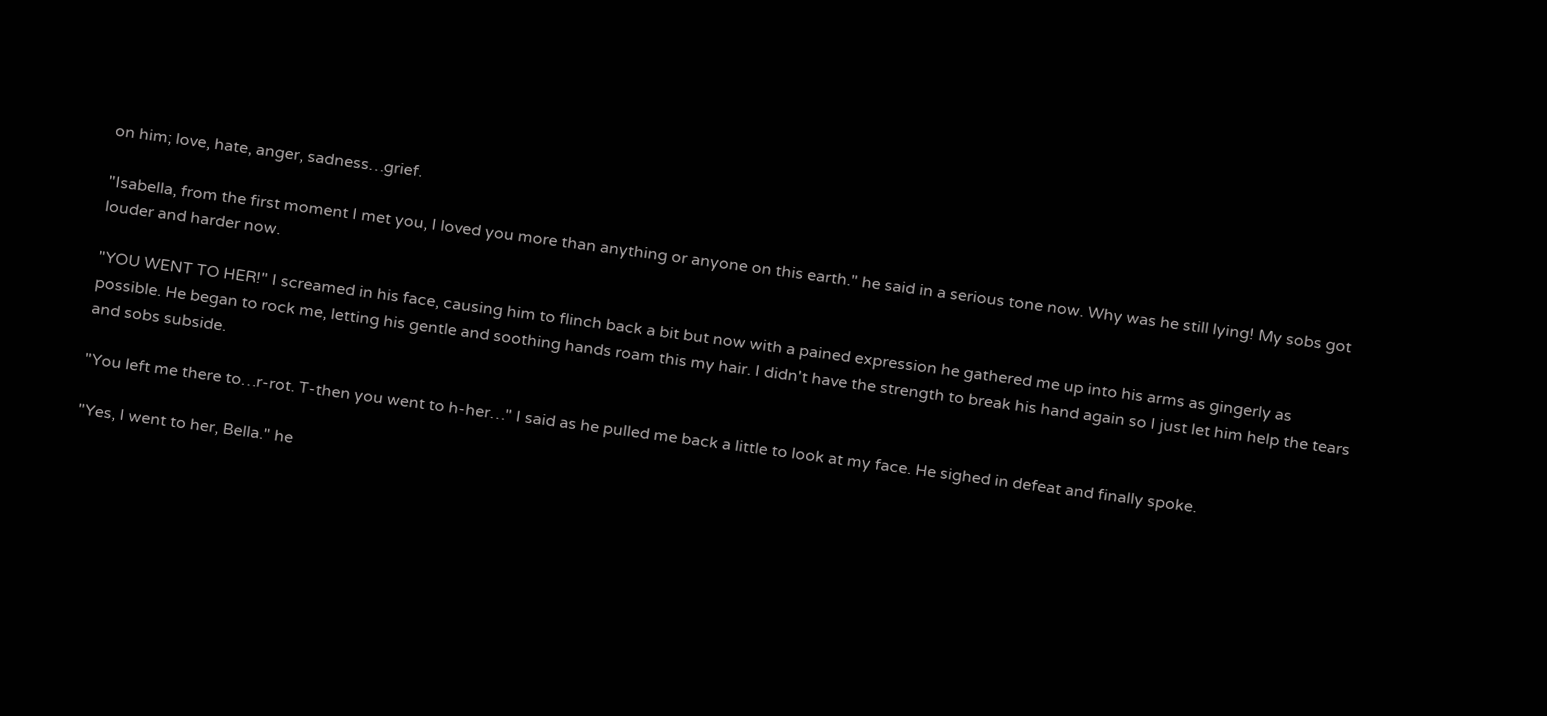on him; love, hate, anger, sadness…grief.

"Isabella, from the first moment I met you, I loved you more than anything or anyone on this earth." he said in a serious tone now. Why was he still lying! My sobs got louder and harder now.

"YOU WENT TO HER!" I screamed in his face, causing him to flinch back a bit but now with a pained expression he gathered me up into his arms as gingerly as possible. He began to rock me, letting his gentle and soothing hands roam this my hair. I didn't have the strength to break his hand again so I just let him help the tears and sobs subside.

"You left me there to…r-rot. T-then you went to h-her…" I said as he pulled me back a little to look at my face. He sighed in defeat and finally spoke.

"Yes, I went to her, Bella." he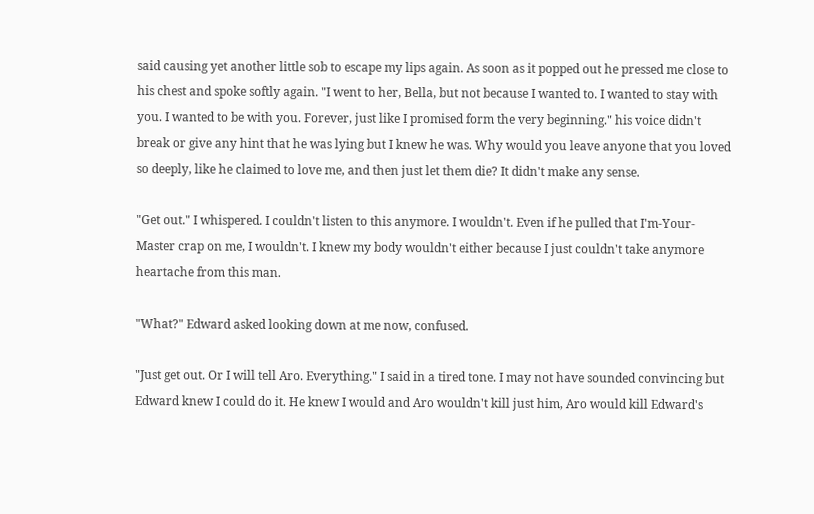said causing yet another little sob to escape my lips again. As soon as it popped out he pressed me close to his chest and spoke softly again. "I went to her, Bella, but not because I wanted to. I wanted to stay with you. I wanted to be with you. Forever, just like I promised form the very beginning." his voice didn't break or give any hint that he was lying but I knew he was. Why would you leave anyone that you loved so deeply, like he claimed to love me, and then just let them die? It didn't make any sense.

"Get out." I whispered. I couldn't listen to this anymore. I wouldn't. Even if he pulled that I'm-Your-Master crap on me, I wouldn't. I knew my body wouldn't either because I just couldn't take anymore heartache from this man.

"What?" Edward asked looking down at me now, confused.

"Just get out. Or I will tell Aro. Everything." I said in a tired tone. I may not have sounded convincing but Edward knew I could do it. He knew I would and Aro wouldn't kill just him, Aro would kill Edward's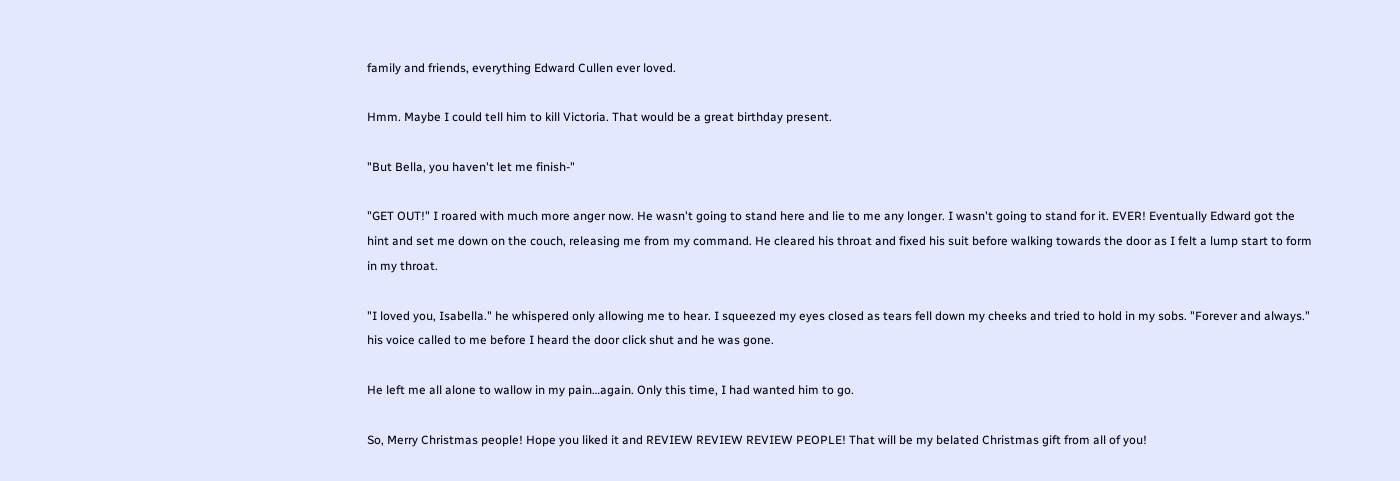family and friends, everything Edward Cullen ever loved.

Hmm. Maybe I could tell him to kill Victoria. That would be a great birthday present.

"But Bella, you haven't let me finish-"

"GET OUT!" I roared with much more anger now. He wasn't going to stand here and lie to me any longer. I wasn't going to stand for it. EVER! Eventually Edward got the hint and set me down on the couch, releasing me from my command. He cleared his throat and fixed his suit before walking towards the door as I felt a lump start to form in my throat.

"I loved you, Isabella." he whispered only allowing me to hear. I squeezed my eyes closed as tears fell down my cheeks and tried to hold in my sobs. "Forever and always." his voice called to me before I heard the door click shut and he was gone.

He left me all alone to wallow in my pain…again. Only this time, I had wanted him to go.

So, Merry Christmas people! Hope you liked it and REVIEW REVIEW REVIEW PEOPLE! That will be my belated Christmas gift from all of you!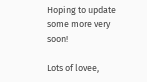Hoping to update some more very soon!

Lots of lovee,